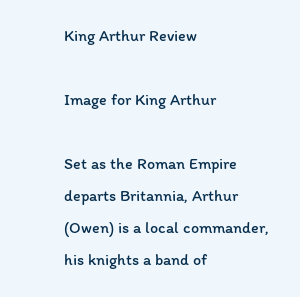King Arthur Review

Image for King Arthur

Set as the Roman Empire departs Britannia, Arthur (Owen) is a local commander, his knights a band of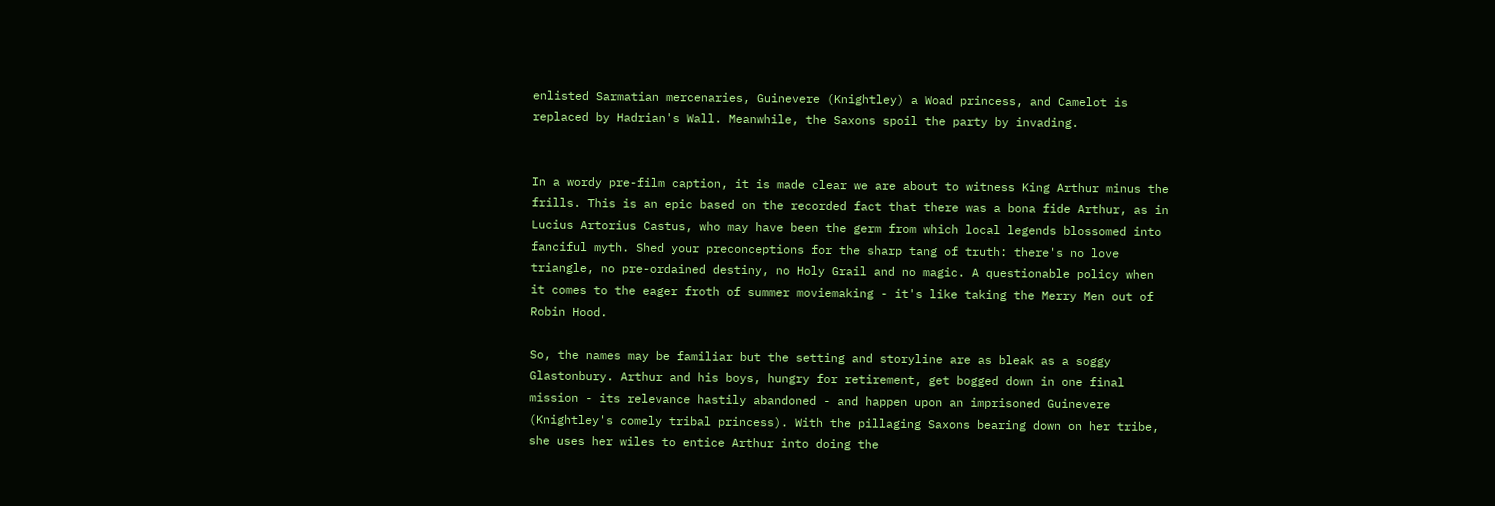enlisted Sarmatian mercenaries, Guinevere (Knightley) a Woad princess, and Camelot is replaced by Hadrian's Wall. Meanwhile, the Saxons spoil the party by invading.


In a wordy pre-film caption, it is made clear we are about to witness King Arthur minus the frills. This is an epic based on the recorded fact that there was a bona fide Arthur, as in Lucius Artorius Castus, who may have been the germ from which local legends blossomed into fanciful myth. Shed your preconceptions for the sharp tang of truth: there's no love triangle, no pre-ordained destiny, no Holy Grail and no magic. A questionable policy when it comes to the eager froth of summer moviemaking - it's like taking the Merry Men out of Robin Hood.

So, the names may be familiar but the setting and storyline are as bleak as a soggy Glastonbury. Arthur and his boys, hungry for retirement, get bogged down in one final mission - its relevance hastily abandoned - and happen upon an imprisoned Guinevere (Knightley's comely tribal princess). With the pillaging Saxons bearing down on her tribe, she uses her wiles to entice Arthur into doing the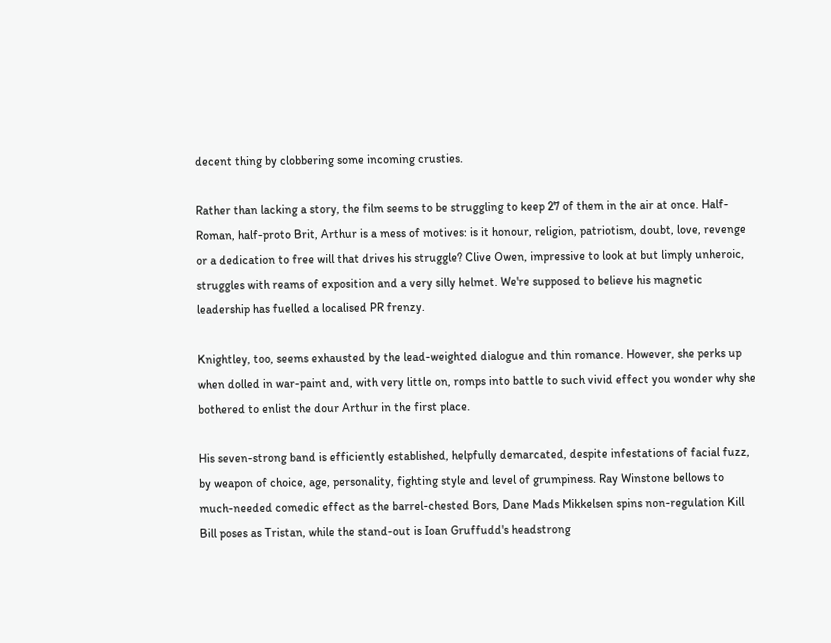decent thing by clobbering some incoming crusties.

Rather than lacking a story, the film seems to be struggling to keep 27 of them in the air at once. Half-Roman, half-proto Brit, Arthur is a mess of motives: is it honour, religion, patriotism, doubt, love, revenge or a dedication to free will that drives his struggle? Clive Owen, impressive to look at but limply unheroic, struggles with reams of exposition and a very silly helmet. We're supposed to believe his magnetic leadership has fuelled a localised PR frenzy.

Knightley, too, seems exhausted by the lead-weighted dialogue and thin romance. However, she perks up when dolled in war-paint and, with very little on, romps into battle to such vivid effect you wonder why she bothered to enlist the dour Arthur in the first place.

His seven-strong band is efficiently established, helpfully demarcated, despite infestations of facial fuzz, by weapon of choice, age, personality, fighting style and level of grumpiness. Ray Winstone bellows to much-needed comedic effect as the barrel-chested Bors, Dane Mads Mikkelsen spins non-regulation Kill Bill poses as Tristan, while the stand-out is Ioan Gruffudd's headstrong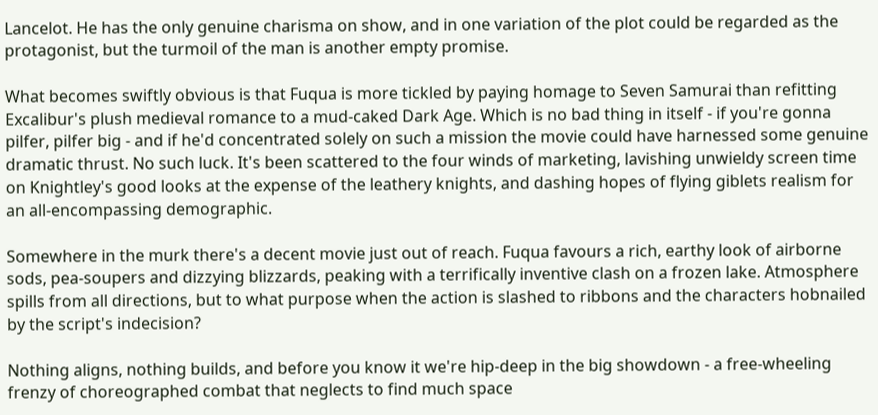Lancelot. He has the only genuine charisma on show, and in one variation of the plot could be regarded as the protagonist, but the turmoil of the man is another empty promise.

What becomes swiftly obvious is that Fuqua is more tickled by paying homage to Seven Samurai than refitting Excalibur's plush medieval romance to a mud-caked Dark Age. Which is no bad thing in itself - if you're gonna pilfer, pilfer big - and if he'd concentrated solely on such a mission the movie could have harnessed some genuine dramatic thrust. No such luck. It's been scattered to the four winds of marketing, lavishing unwieldy screen time on Knightley's good looks at the expense of the leathery knights, and dashing hopes of flying giblets realism for an all-encompassing demographic.

Somewhere in the murk there's a decent movie just out of reach. Fuqua favours a rich, earthy look of airborne sods, pea-soupers and dizzying blizzards, peaking with a terrifically inventive clash on a frozen lake. Atmosphere spills from all directions, but to what purpose when the action is slashed to ribbons and the characters hobnailed by the script's indecision?

Nothing aligns, nothing builds, and before you know it we're hip-deep in the big showdown - a free-wheeling frenzy of choreographed combat that neglects to find much space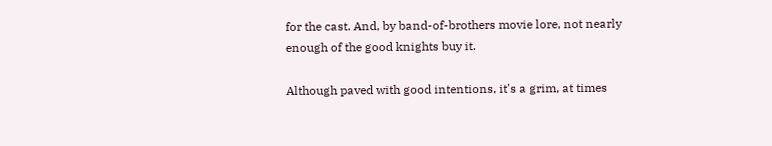for the cast. And, by band-of-brothers movie lore, not nearly enough of the good knights buy it.

Although paved with good intentions, it's a grim, at times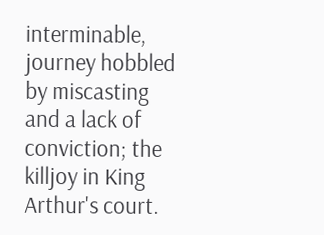interminable, journey hobbled by miscasting and a lack of conviction; the killjoy in King Arthur's court.